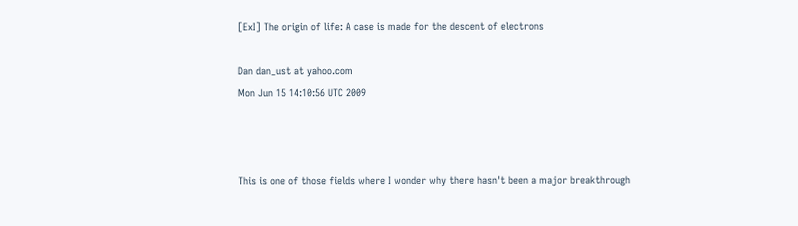[ExI] The origin of life: A case is made for the descent of electrons

Dan dan_ust at yahoo.com
Mon Jun 15 14:10:56 UTC 2009



This is one of those fields where I wonder why there hasn't been a major breakthrough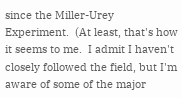since the Miller-Urey Experiment.  (At least, that's how it seems to me.  I admit I haven't closely followed the field, but I'm aware of some of the major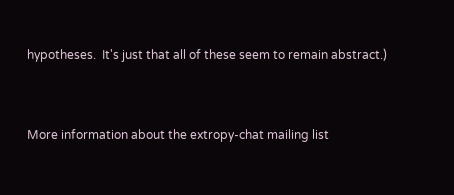hypotheses.  It's just that all of these seem to remain abstract.)




More information about the extropy-chat mailing list